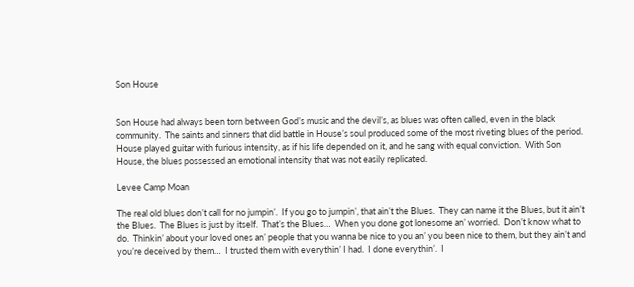Son House


Son House had always been torn between God’s music and the devil’s, as blues was often called, even in the black community.  The saints and sinners that did battle in House’s soul produced some of the most riveting blues of the period.  House played guitar with furious intensity, as if his life depended on it, and he sang with equal conviction.  With Son House, the blues possessed an emotional intensity that was not easily replicated.

Levee Camp Moan

The real old blues don’t call for no jumpin’.  If you go to jumpin’, that ain’t the Blues.  They can name it the Blues, but it ain’t the Blues.  The Blues is just by itself.  That’s the Blues…  When you done got lonesome an’ worried.  Don’t know what to do.  Thinkin’ about your loved ones an’ people that you wanna be nice to you an’ you been nice to them, but they ain’t and you’re deceived by them…  I trusted them with everythin’ I had.  I done everythin’.  I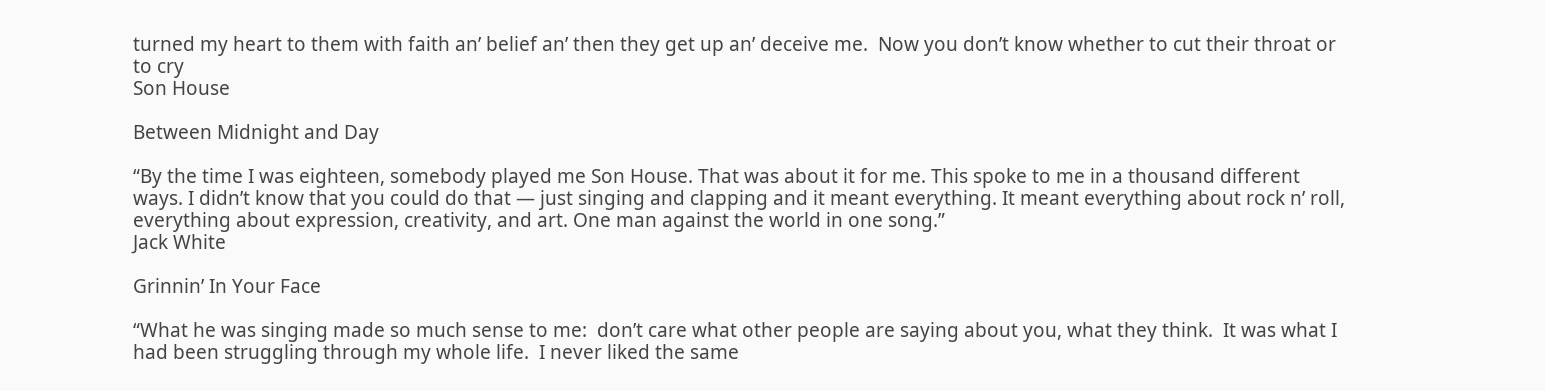turned my heart to them with faith an’ belief an’ then they get up an’ deceive me.  Now you don’t know whether to cut their throat or to cry
Son House

Between Midnight and Day

“By the time I was eighteen, somebody played me Son House. That was about it for me. This spoke to me in a thousand different ways. I didn’t know that you could do that — just singing and clapping and it meant everything. It meant everything about rock n’ roll, everything about expression, creativity, and art. One man against the world in one song.”
Jack White

Grinnin’ In Your Face

“What he was singing made so much sense to me:  don’t care what other people are saying about you, what they think.  It was what I had been struggling through my whole life.  I never liked the same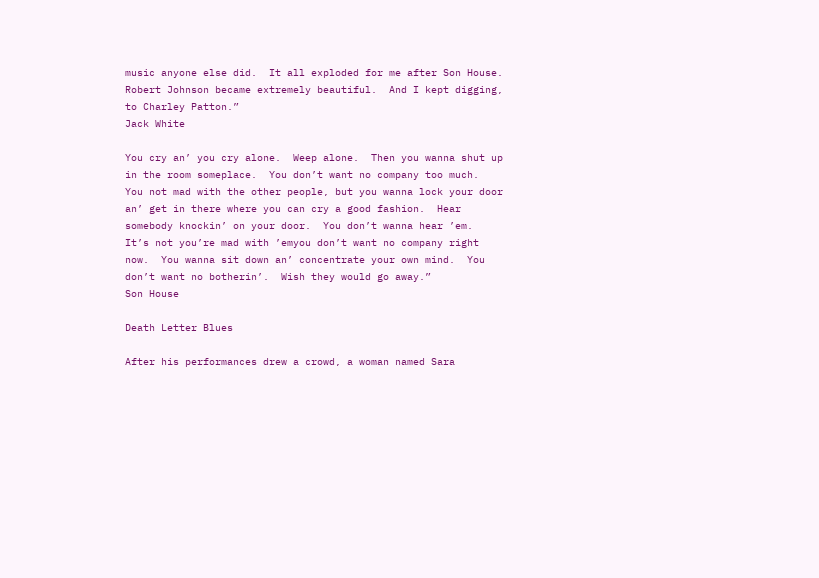music anyone else did.  It all exploded for me after Son House.  Robert Johnson became extremely beautiful.  And I kept digging, to Charley Patton.”
Jack White

You cry an’ you cry alone.  Weep alone.  Then you wanna shut up in the room someplace.  You don’t want no company too much.  You not mad with the other people, but you wanna lock your door an’ get in there where you can cry a good fashion.  Hear somebody knockin’ on your door.  You don’t wanna hear ’em.  It’s not you’re mad with ’emyou don’t want no company right now.  You wanna sit down an’ concentrate your own mind.  You don’t want no botherin’.  Wish they would go away.”
Son House

Death Letter Blues

After his performances drew a crowd, a woman named Sara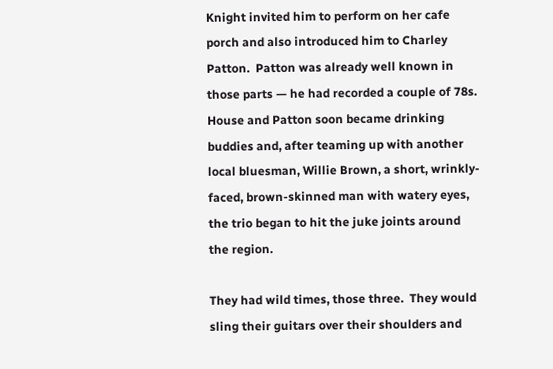Knight invited him to perform on her cafe porch and also introduced him to Charley Patton.  Patton was already well known in those parts — he had recorded a couple of 78s.  House and Patton soon became drinking buddies and, after teaming up with another local bluesman, Willie Brown, a short, wrinkly-faced, brown-skinned man with watery eyes, the trio began to hit the juke joints around the region.

They had wild times, those three.  They would sling their guitars over their shoulders and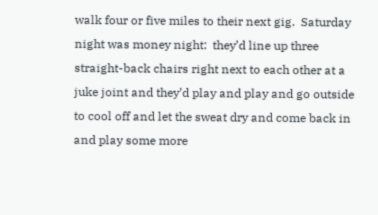walk four or five miles to their next gig.  Saturday night was money night:  they’d line up three straight-back chairs right next to each other at a juke joint and they’d play and play and go outside to cool off and let the sweat dry and come back in and play some more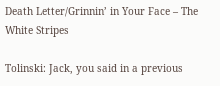Death Letter/Grinnin’ in Your Face – The White Stripes

Tolinski: Jack, you said in a previous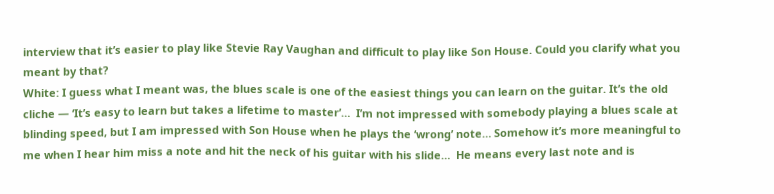interview that it’s easier to play like Stevie Ray Vaughan and difficult to play like Son House. Could you clarify what you meant by that?
White: I guess what I meant was, the blues scale is one of the easiest things you can learn on the guitar. It’s the old cliche — ‘It’s easy to learn but takes a lifetime to master’…  I’m not impressed with somebody playing a blues scale at blinding speed, but I am impressed with Son House when he plays the ‘wrong’ note… Somehow it’s more meaningful to me when I hear him miss a note and hit the neck of his guitar with his slide…  He means every last note and is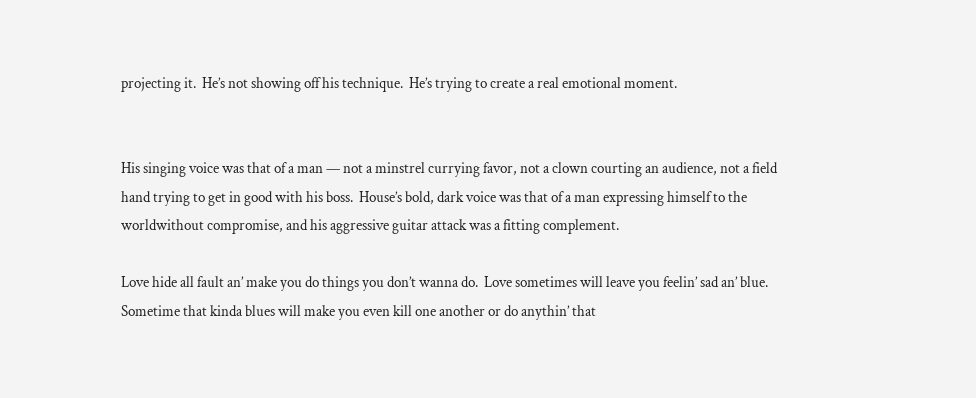projecting it.  He’s not showing off his technique.  He’s trying to create a real emotional moment.


His singing voice was that of a man — not a minstrel currying favor, not a clown courting an audience, not a field hand trying to get in good with his boss.  House’s bold, dark voice was that of a man expressing himself to the worldwithout compromise, and his aggressive guitar attack was a fitting complement.

Love hide all fault an’ make you do things you don’t wanna do.  Love sometimes will leave you feelin’ sad an’ blue.  Sometime that kinda blues will make you even kill one another or do anythin’ that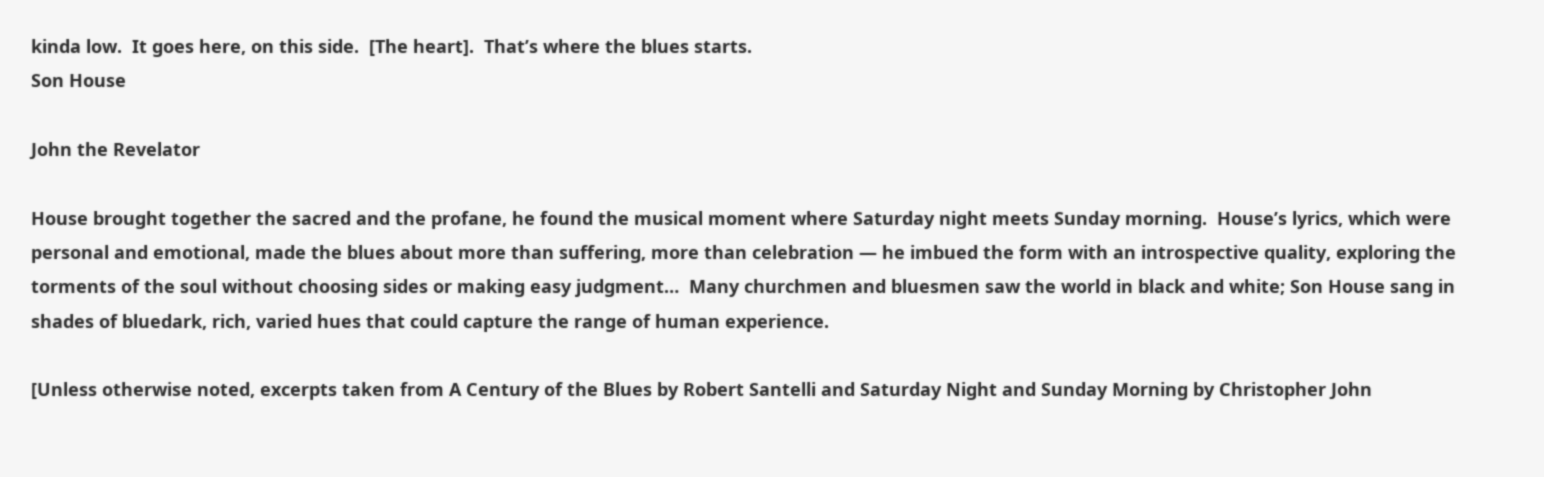kinda low.  It goes here, on this side.  [The heart].  That’s where the blues starts.
Son House

John the Revelator

House brought together the sacred and the profane, he found the musical moment where Saturday night meets Sunday morning.  House’s lyrics, which were personal and emotional, made the blues about more than suffering, more than celebration — he imbued the form with an introspective quality, exploring the torments of the soul without choosing sides or making easy judgment…  Many churchmen and bluesmen saw the world in black and white; Son House sang in shades of bluedark, rich, varied hues that could capture the range of human experience.

[Unless otherwise noted, excerpts taken from A Century of the Blues by Robert Santelli and Saturday Night and Sunday Morning by Christopher John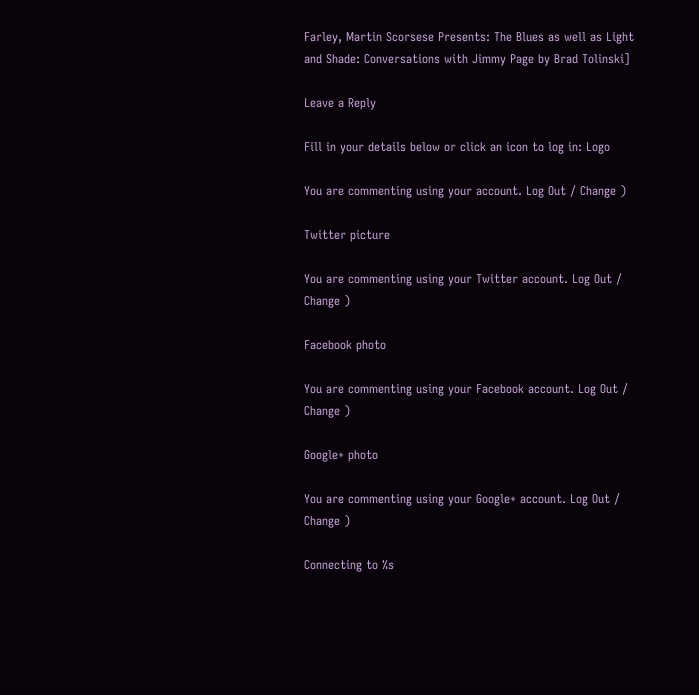Farley, Martin Scorsese Presents: The Blues as well as Light and Shade: Conversations with Jimmy Page by Brad Tolinski]

Leave a Reply

Fill in your details below or click an icon to log in: Logo

You are commenting using your account. Log Out / Change )

Twitter picture

You are commenting using your Twitter account. Log Out / Change )

Facebook photo

You are commenting using your Facebook account. Log Out / Change )

Google+ photo

You are commenting using your Google+ account. Log Out / Change )

Connecting to %s